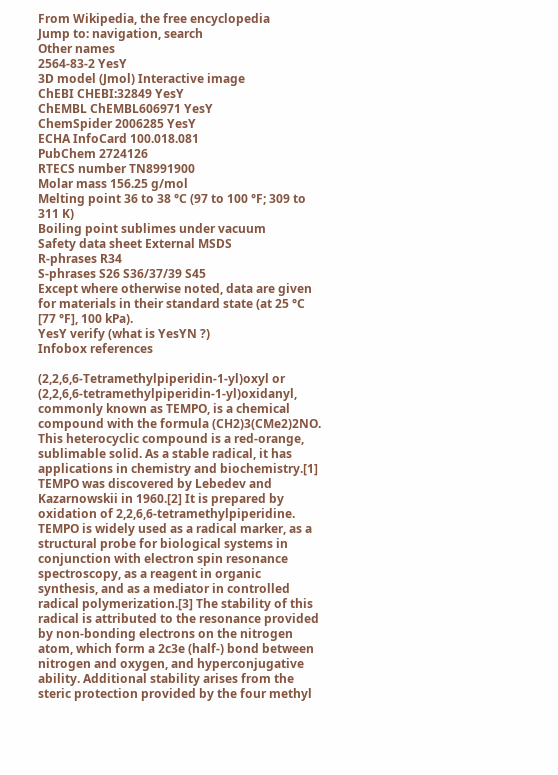From Wikipedia, the free encyclopedia
Jump to: navigation, search
Other names
2564-83-2 YesY
3D model (Jmol) Interactive image
ChEBI CHEBI:32849 YesY
ChEMBL ChEMBL606971 YesY
ChemSpider 2006285 YesY
ECHA InfoCard 100.018.081
PubChem 2724126
RTECS number TN8991900
Molar mass 156.25 g/mol
Melting point 36 to 38 °C (97 to 100 °F; 309 to 311 K)
Boiling point sublimes under vacuum
Safety data sheet External MSDS
R-phrases R34
S-phrases S26 S36/37/39 S45
Except where otherwise noted, data are given for materials in their standard state (at 25 °C [77 °F], 100 kPa).
YesY verify (what is YesYN ?)
Infobox references

(2,2,6,6-Tetramethylpiperidin-1-yl)oxyl or (2,2,6,6-tetramethylpiperidin-1-yl)oxidanyl, commonly known as TEMPO, is a chemical compound with the formula (CH2)3(CMe2)2NO. This heterocyclic compound is a red-orange, sublimable solid. As a stable radical, it has applications in chemistry and biochemistry.[1] TEMPO was discovered by Lebedev and Kazarnowskii in 1960.[2] It is prepared by oxidation of 2,2,6,6-tetramethylpiperidine. TEMPO is widely used as a radical marker, as a structural probe for biological systems in conjunction with electron spin resonance spectroscopy, as a reagent in organic synthesis, and as a mediator in controlled radical polymerization.[3] The stability of this radical is attributed to the resonance provided by non-bonding electrons on the nitrogen atom, which form a 2c3e (half-) bond between nitrogen and oxygen, and hyperconjugative ability. Additional stability arises from the steric protection provided by the four methyl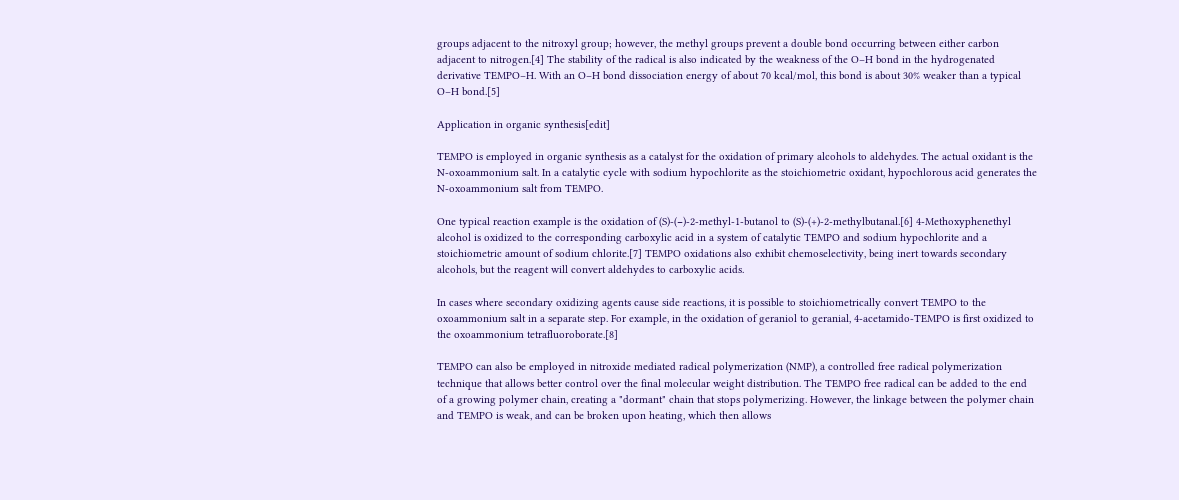groups adjacent to the nitroxyl group; however, the methyl groups prevent a double bond occurring between either carbon adjacent to nitrogen.[4] The stability of the radical is also indicated by the weakness of the O–H bond in the hydrogenated derivative TEMPO–H. With an O–H bond dissociation energy of about 70 kcal/mol, this bond is about 30% weaker than a typical O–H bond.[5]

Application in organic synthesis[edit]

TEMPO is employed in organic synthesis as a catalyst for the oxidation of primary alcohols to aldehydes. The actual oxidant is the N-oxoammonium salt. In a catalytic cycle with sodium hypochlorite as the stoichiometric oxidant, hypochlorous acid generates the N-oxoammonium salt from TEMPO.

One typical reaction example is the oxidation of (S)-(−)-2-methyl-1-butanol to (S)-(+)-2-methylbutanal.[6] 4-Methoxyphenethyl alcohol is oxidized to the corresponding carboxylic acid in a system of catalytic TEMPO and sodium hypochlorite and a stoichiometric amount of sodium chlorite.[7] TEMPO oxidations also exhibit chemoselectivity, being inert towards secondary alcohols, but the reagent will convert aldehydes to carboxylic acids.

In cases where secondary oxidizing agents cause side reactions, it is possible to stoichiometrically convert TEMPO to the oxoammonium salt in a separate step. For example, in the oxidation of geraniol to geranial, 4-acetamido-TEMPO is first oxidized to the oxoammonium tetrafluoroborate.[8]

TEMPO can also be employed in nitroxide mediated radical polymerization (NMP), a controlled free radical polymerization technique that allows better control over the final molecular weight distribution. The TEMPO free radical can be added to the end of a growing polymer chain, creating a "dormant" chain that stops polymerizing. However, the linkage between the polymer chain and TEMPO is weak, and can be broken upon heating, which then allows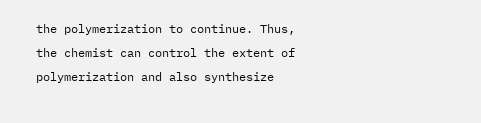the polymerization to continue. Thus, the chemist can control the extent of polymerization and also synthesize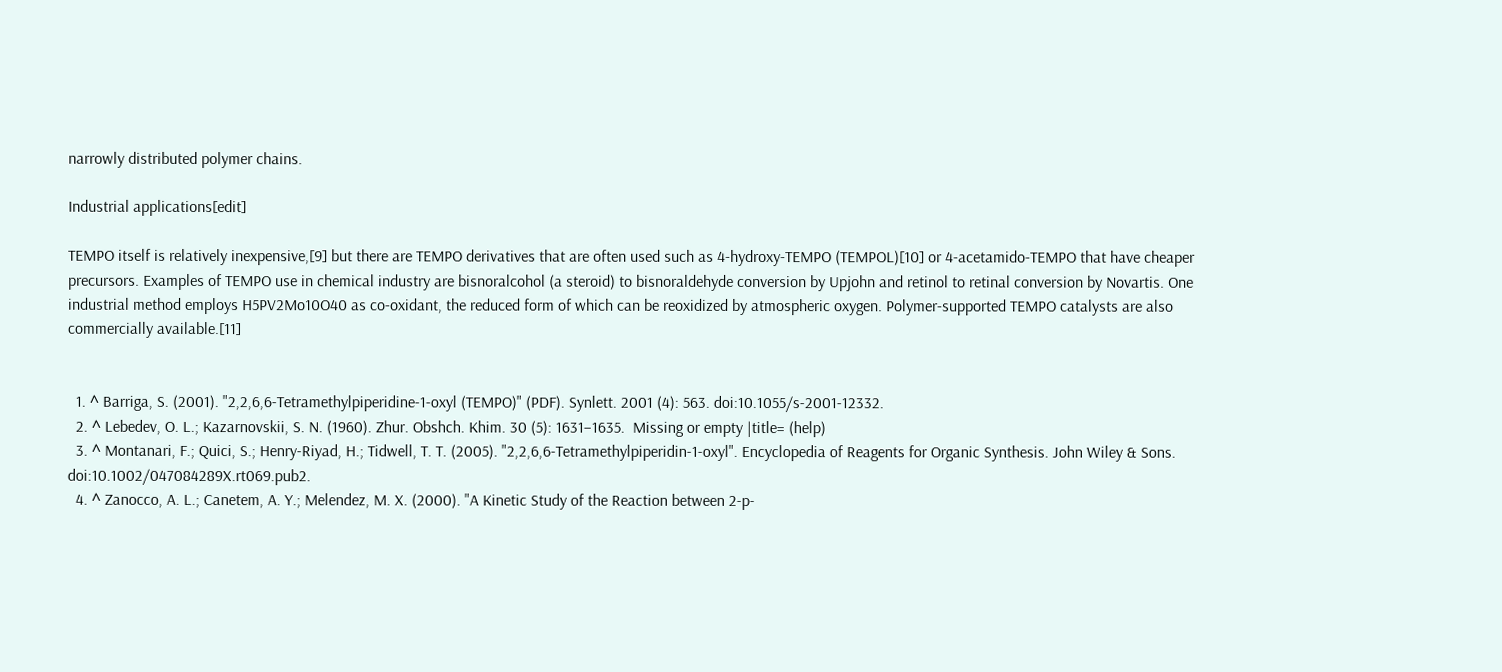narrowly distributed polymer chains.

Industrial applications[edit]

TEMPO itself is relatively inexpensive,[9] but there are TEMPO derivatives that are often used such as 4-hydroxy-TEMPO (TEMPOL)[10] or 4-acetamido-TEMPO that have cheaper precursors. Examples of TEMPO use in chemical industry are bisnoralcohol (a steroid) to bisnoraldehyde conversion by Upjohn and retinol to retinal conversion by Novartis. One industrial method employs H5PV2Mo10O40 as co-oxidant, the reduced form of which can be reoxidized by atmospheric oxygen. Polymer-supported TEMPO catalysts are also commercially available.[11]


  1. ^ Barriga, S. (2001). "2,2,6,6-Tetramethylpiperidine-1-oxyl (TEMPO)" (PDF). Synlett. 2001 (4): 563. doi:10.1055/s-2001-12332.
  2. ^ Lebedev, O. L.; Kazarnovskii, S. N. (1960). Zhur. Obshch. Khim. 30 (5): 1631–1635.  Missing or empty |title= (help)
  3. ^ Montanari, F.; Quici, S.; Henry-Riyad, H.; Tidwell, T. T. (2005). "2,2,6,6-Tetramethylpiperidin-1-oxyl". Encyclopedia of Reagents for Organic Synthesis. John Wiley & Sons. doi:10.1002/047084289X.rt069.pub2.
  4. ^ Zanocco, A. L.; Canetem, A. Y.; Melendez, M. X. (2000). "A Kinetic Study of the Reaction between 2-p-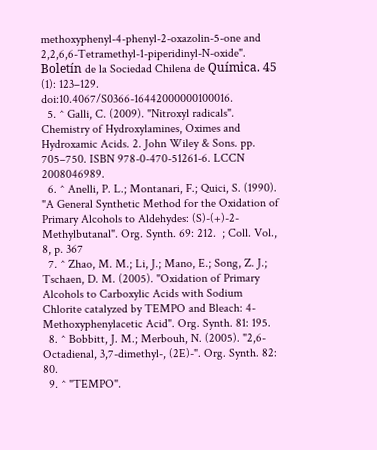methoxyphenyl-4-phenyl-2-oxazolin-5-one and 2,2,6,6-Tetramethyl-1-piperidinyl-N-oxide". Boletín de la Sociedad Chilena de Química. 45 (1): 123–129. doi:10.4067/S0366-16442000000100016.
  5. ^ Galli, C. (2009). "Nitroxyl radicals". Chemistry of Hydroxylamines, Oximes and Hydroxamic Acids. 2. John Wiley & Sons. pp. 705–750. ISBN 978-0-470-51261-6. LCCN 2008046989.
  6. ^ Anelli, P. L.; Montanari, F.; Quici, S. (1990). "A General Synthetic Method for the Oxidation of Primary Alcohols to Aldehydes: (S)-(+)-2-Methylbutanal". Org. Synth. 69: 212.  ; Coll. Vol., 8, p. 367
  7. ^ Zhao, M. M.; Li, J.; Mano, E.; Song, Z. J.; Tschaen, D. M. (2005). "Oxidation of Primary Alcohols to Carboxylic Acids with Sodium Chlorite catalyzed by TEMPO and Bleach: 4-Methoxyphenylacetic Acid". Org. Synth. 81: 195.
  8. ^ Bobbitt, J. M.; Merbouh, N. (2005). "2,6-Octadienal, 3,7-dimethyl-, (2E)-". Org. Synth. 82: 80.
  9. ^ "TEMPO".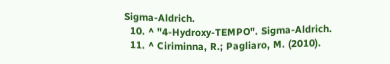Sigma-Aldrich.
  10. ^ "4-Hydroxy-TEMPO". Sigma-Aldrich.
  11. ^ Ciriminna, R.; Pagliaro, M. (2010).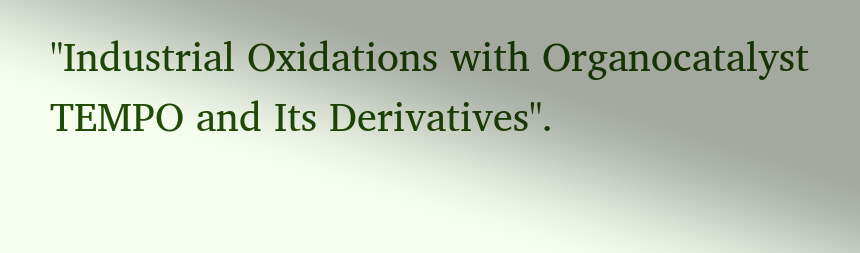"Industrial Oxidations with Organocatalyst TEMPO and Its Derivatives".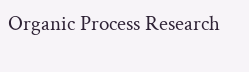Organic Process Research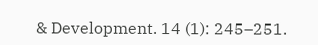& Development. 14 (1): 245–251.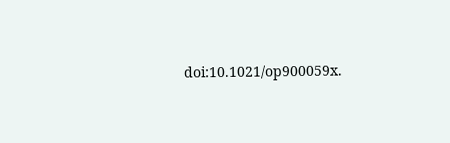doi:10.1021/op900059x.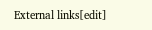External links[edit]